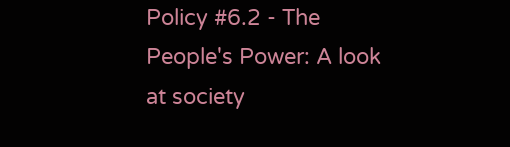Policy #6.2 - The People's Power: A look at society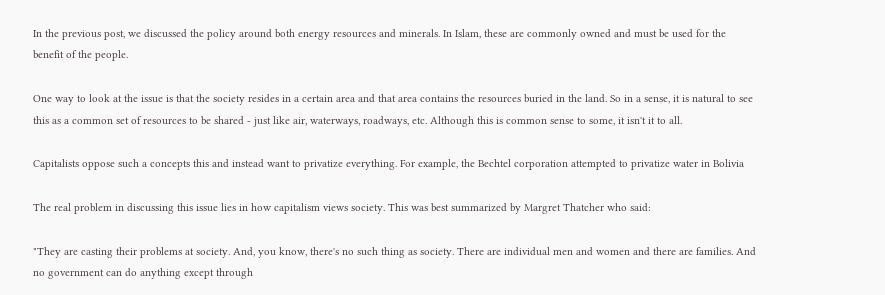In the previous post, we discussed the policy around both energy resources and minerals. In Islam, these are commonly owned and must be used for the benefit of the people.

One way to look at the issue is that the society resides in a certain area and that area contains the resources buried in the land. So in a sense, it is natural to see this as a common set of resources to be shared - just like air, waterways, roadways, etc. Although this is common sense to some, it isn't it to all.

Capitalists oppose such a concepts this and instead want to privatize everything. For example, the Bechtel corporation attempted to privatize water in Bolivia

The real problem in discussing this issue lies in how capitalism views society. This was best summarized by Margret Thatcher who said:

"They are casting their problems at society. And, you know, there's no such thing as society. There are individual men and women and there are families. And no government can do anything except through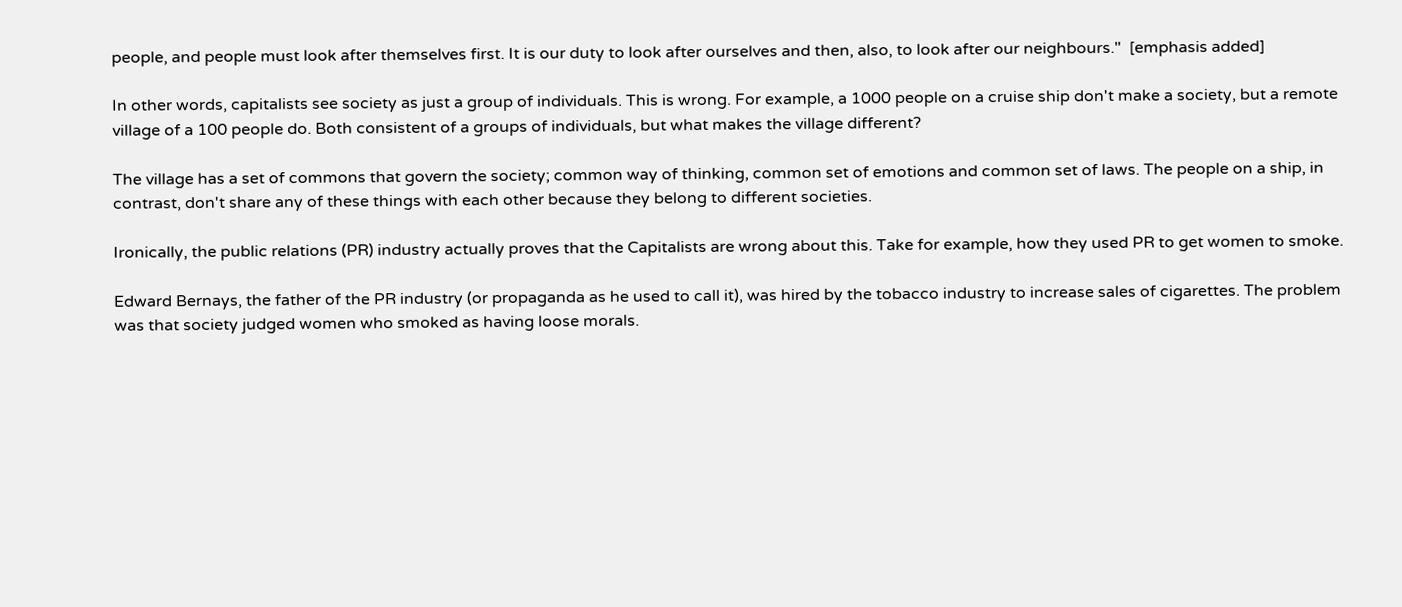people, and people must look after themselves first. It is our duty to look after ourselves and then, also, to look after our neighbours."  [emphasis added]

In other words, capitalists see society as just a group of individuals. This is wrong. For example, a 1000 people on a cruise ship don't make a society, but a remote village of a 100 people do. Both consistent of a groups of individuals, but what makes the village different?

The village has a set of commons that govern the society; common way of thinking, common set of emotions and common set of laws. The people on a ship, in contrast, don't share any of these things with each other because they belong to different societies.

Ironically, the public relations (PR) industry actually proves that the Capitalists are wrong about this. Take for example, how they used PR to get women to smoke.

Edward Bernays, the father of the PR industry (or propaganda as he used to call it), was hired by the tobacco industry to increase sales of cigarettes. The problem was that society judged women who smoked as having loose morals.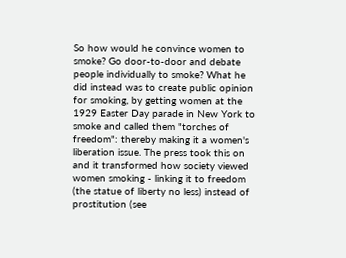So how would he convince women to smoke? Go door-to-door and debate people individually to smoke? What he did instead was to create public opinion for smoking, by getting women at the 1929 Easter Day parade in New York to smoke and called them "torches of freedom": thereby making it a women's liberation issue. The press took this on and it transformed how society viewed women smoking - linking it to freedom (the statue of liberty no less) instead of prostitution (see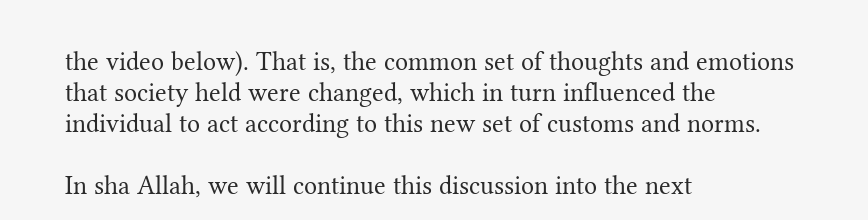the video below). That is, the common set of thoughts and emotions that society held were changed, which in turn influenced the individual to act according to this new set of customs and norms.

In sha Allah, we will continue this discussion into the next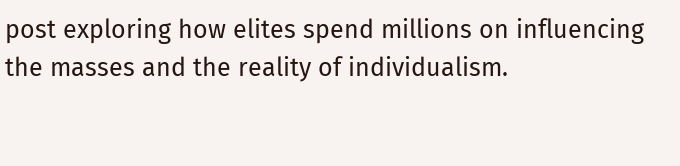post exploring how elites spend millions on influencing the masses and the reality of individualism.